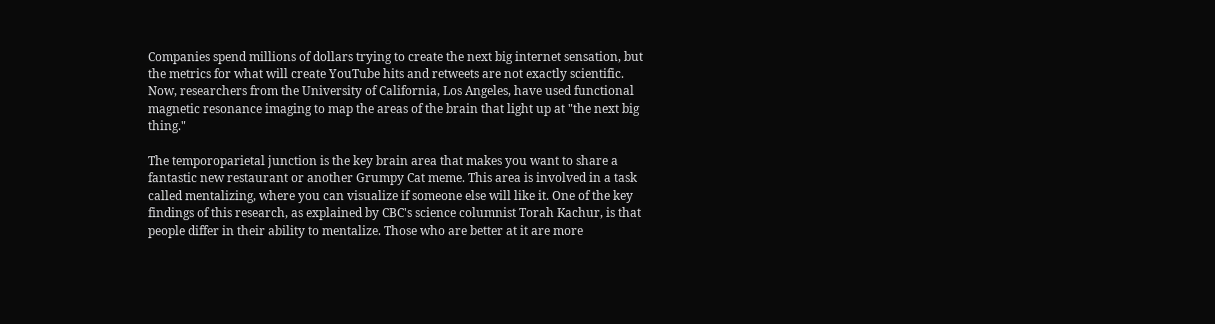Companies spend millions of dollars trying to create the next big internet sensation, but the metrics for what will create YouTube hits and retweets are not exactly scientific. Now, researchers from the University of California, Los Angeles, have used functional magnetic resonance imaging to map the areas of the brain that light up at "the next big thing."

The temporoparietal junction is the key brain area that makes you want to share a fantastic new restaurant or another Grumpy Cat meme. This area is involved in a task called mentalizing, where you can visualize if someone else will like it. One of the key findings of this research, as explained by CBC's science columnist Torah Kachur, is that people differ in their ability to mentalize. Those who are better at it are more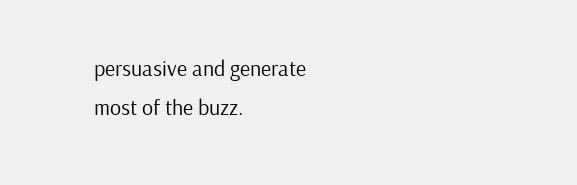persuasive and generate most of the buzz.